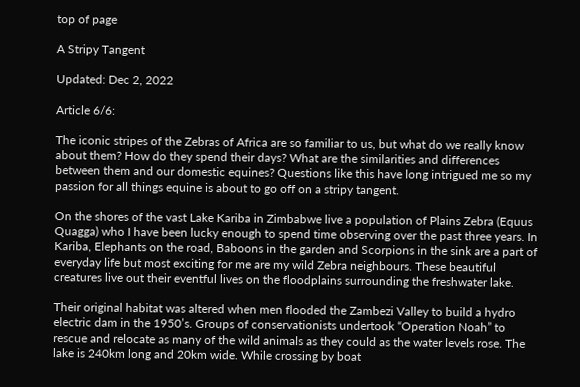top of page

A Stripy Tangent

Updated: Dec 2, 2022

Article 6/6:

The iconic stripes of the Zebras of Africa are so familiar to us, but what do we really know about them? How do they spend their days? What are the similarities and differences between them and our domestic equines? Questions like this have long intrigued me so my passion for all things equine is about to go off on a stripy tangent.

On the shores of the vast Lake Kariba in Zimbabwe live a population of Plains Zebra (Equus Quagga) who I have been lucky enough to spend time observing over the past three years. In Kariba, Elephants on the road, Baboons in the garden and Scorpions in the sink are a part of everyday life but most exciting for me are my wild Zebra neighbours. These beautiful creatures live out their eventful lives on the floodplains surrounding the freshwater lake.

Their original habitat was altered when men flooded the Zambezi Valley to build a hydro electric dam in the 1950’s. Groups of conservationists undertook “Operation Noah” to rescue and relocate as many of the wild animals as they could as the water levels rose. The lake is 240km long and 20km wide. While crossing by boat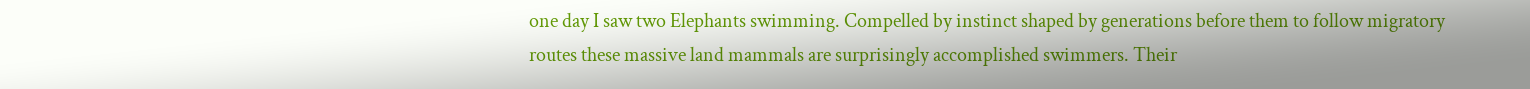one day I saw two Elephants swimming. Compelled by instinct shaped by generations before them to follow migratory routes these massive land mammals are surprisingly accomplished swimmers. Their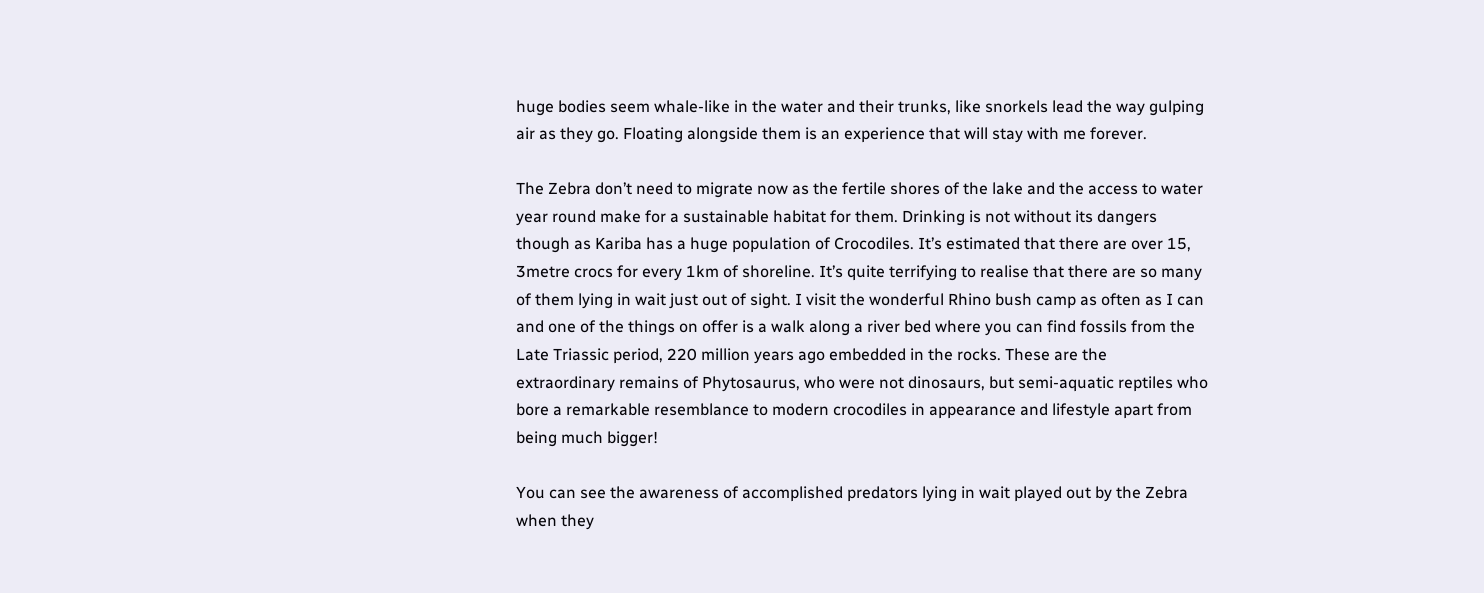huge bodies seem whale-like in the water and their trunks, like snorkels lead the way gulping air as they go. Floating alongside them is an experience that will stay with me forever.

The Zebra don’t need to migrate now as the fertile shores of the lake and the access to water year round make for a sustainable habitat for them. Drinking is not without its dangers though as Kariba has a huge population of Crocodiles. It’s estimated that there are over 15, 3metre crocs for every 1km of shoreline. It’s quite terrifying to realise that there are so many of them lying in wait just out of sight. I visit the wonderful Rhino bush camp as often as I can and one of the things on offer is a walk along a river bed where you can find fossils from the Late Triassic period, 220 million years ago embedded in the rocks. These are the extraordinary remains of Phytosaurus, who were not dinosaurs, but semi-aquatic reptiles who bore a remarkable resemblance to modern crocodiles in appearance and lifestyle apart from being much bigger!

You can see the awareness of accomplished predators lying in wait played out by the Zebra when they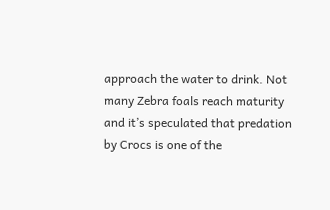approach the water to drink. Not many Zebra foals reach maturity and it’s speculated that predation by Crocs is one of the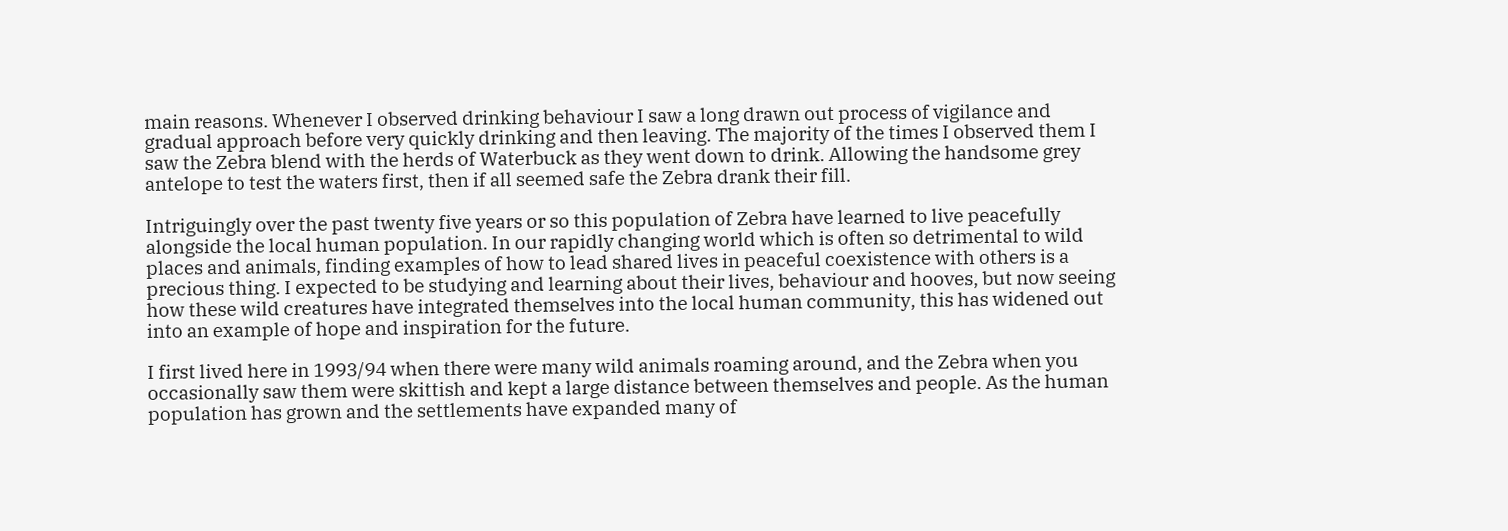main reasons. Whenever I observed drinking behaviour I saw a long drawn out process of vigilance and gradual approach before very quickly drinking and then leaving. The majority of the times I observed them I saw the Zebra blend with the herds of Waterbuck as they went down to drink. Allowing the handsome grey antelope to test the waters first, then if all seemed safe the Zebra drank their fill.

Intriguingly over the past twenty five years or so this population of Zebra have learned to live peacefully alongside the local human population. In our rapidly changing world which is often so detrimental to wild places and animals, finding examples of how to lead shared lives in peaceful coexistence with others is a precious thing. I expected to be studying and learning about their lives, behaviour and hooves, but now seeing how these wild creatures have integrated themselves into the local human community, this has widened out into an example of hope and inspiration for the future.

I first lived here in 1993/94 when there were many wild animals roaming around, and the Zebra when you occasionally saw them were skittish and kept a large distance between themselves and people. As the human population has grown and the settlements have expanded many of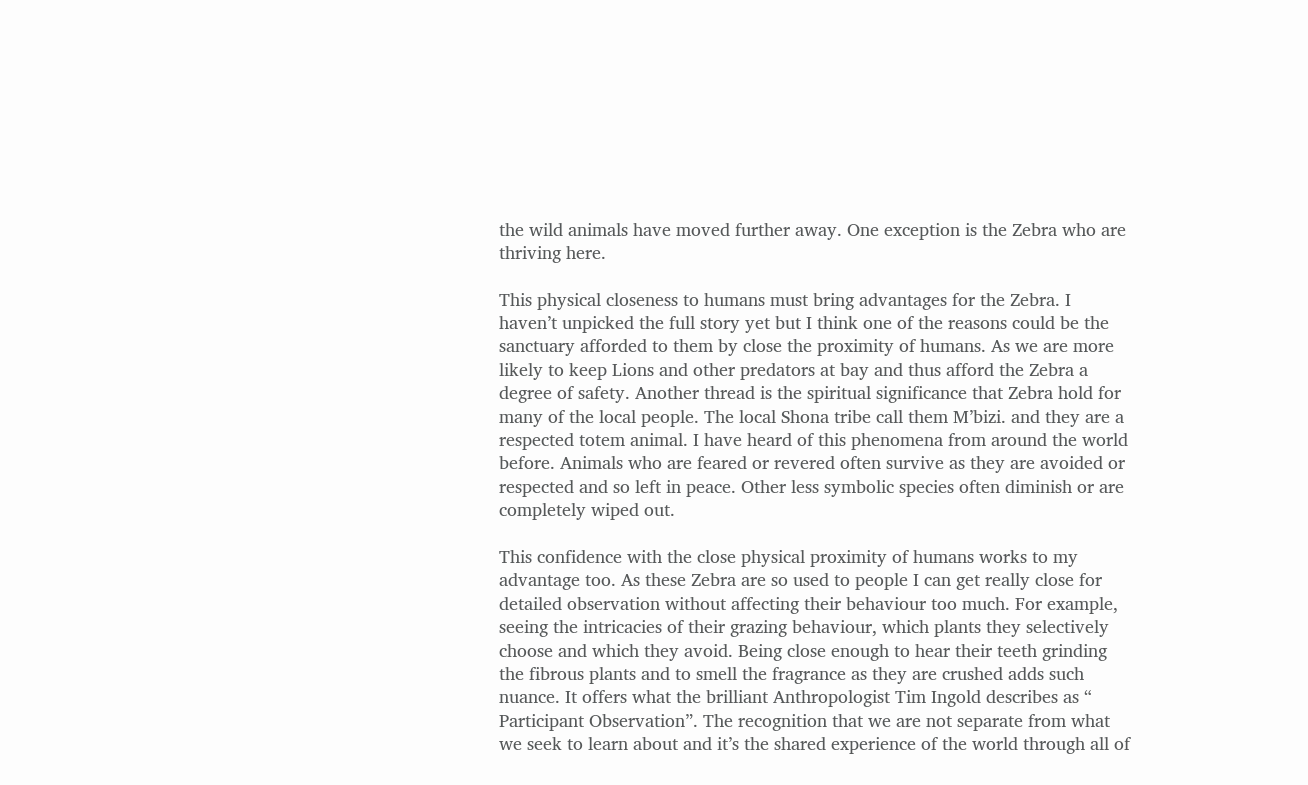the wild animals have moved further away. One exception is the Zebra who are thriving here.

This physical closeness to humans must bring advantages for the Zebra. I haven’t unpicked the full story yet but I think one of the reasons could be the sanctuary afforded to them by close the proximity of humans. As we are more likely to keep Lions and other predators at bay and thus afford the Zebra a degree of safety. Another thread is the spiritual significance that Zebra hold for many of the local people. The local Shona tribe call them M’bizi. and they are a respected totem animal. I have heard of this phenomena from around the world before. Animals who are feared or revered often survive as they are avoided or respected and so left in peace. Other less symbolic species often diminish or are completely wiped out.

This confidence with the close physical proximity of humans works to my advantage too. As these Zebra are so used to people I can get really close for detailed observation without affecting their behaviour too much. For example, seeing the intricacies of their grazing behaviour, which plants they selectively choose and which they avoid. Being close enough to hear their teeth grinding the fibrous plants and to smell the fragrance as they are crushed adds such nuance. It offers what the brilliant Anthropologist Tim Ingold describes as “ Participant Observation”. The recognition that we are not separate from what we seek to learn about and it’s the shared experience of the world through all of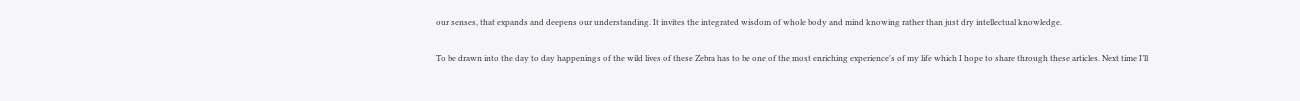our senses, that expands and deepens our understanding. It invites the integrated wisdom of whole body and mind knowing rather than just dry intellectual knowledge.

To be drawn into the day to day happenings of the wild lives of these Zebra has to be one of the most enriching experience's of my life which I hope to share through these articles. Next time I’ll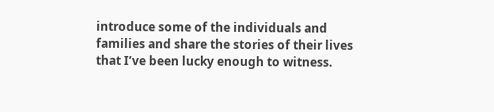introduce some of the individuals and families and share the stories of their lives that I’ve been lucky enough to witness.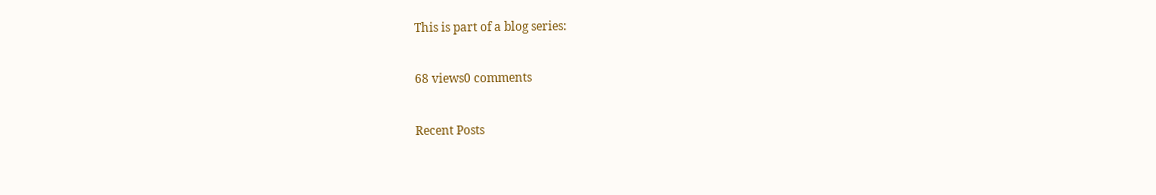This is part of a blog series:

68 views0 comments

Recent Posts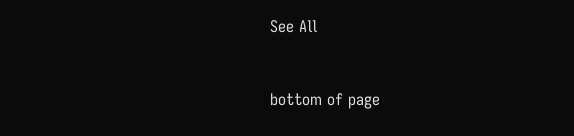See All


bottom of page